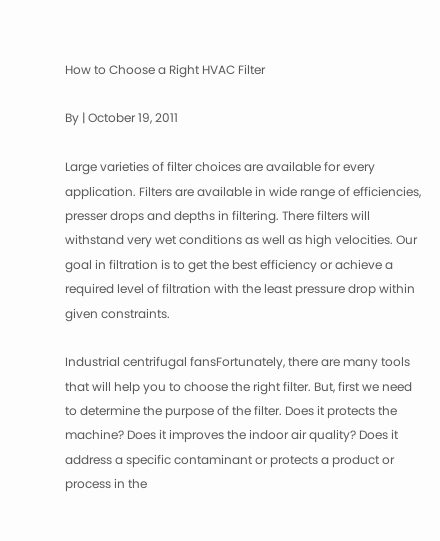How to Choose a Right HVAC Filter

By | October 19, 2011

Large varieties of filter choices are available for every application. Filters are available in wide range of efficiencies, presser drops and depths in filtering. There filters will withstand very wet conditions as well as high velocities. Our goal in filtration is to get the best efficiency or achieve a required level of filtration with the least pressure drop within given constraints.

Industrial centrifugal fansFortunately, there are many tools that will help you to choose the right filter. But, first we need to determine the purpose of the filter. Does it protects the machine? Does it improves the indoor air quality? Does it address a specific contaminant or protects a product or process in the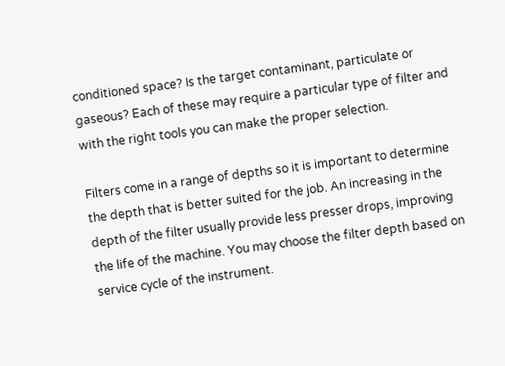conditioned space? Is the target contaminant, particulate or gaseous? Each of these may require a particular type of filter and with the right tools you can make the proper selection.

Filters come in a range of depths so it is important to determine the depth that is better suited for the job. An increasing in the depth of the filter usually provide less presser drops, improving the life of the machine. You may choose the filter depth based on service cycle of the instrument.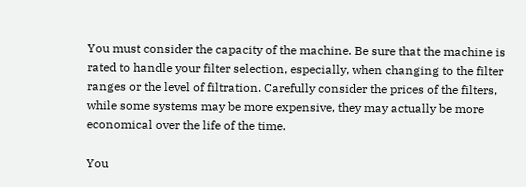You must consider the capacity of the machine. Be sure that the machine is rated to handle your filter selection, especially, when changing to the filter ranges or the level of filtration. Carefully consider the prices of the filters, while some systems may be more expensive, they may actually be more economical over the life of the time.

You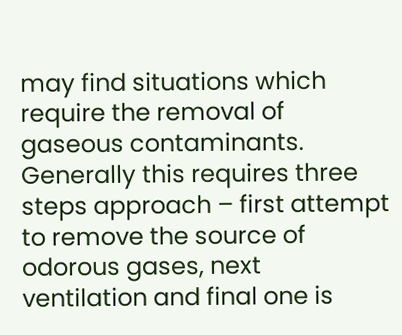may find situations which require the removal of gaseous contaminants. Generally this requires three steps approach – first attempt to remove the source of odorous gases, next ventilation and final one is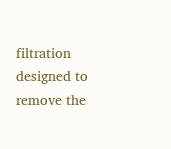filtration designed to remove the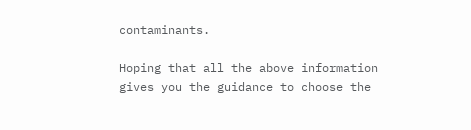contaminants.

Hoping that all the above information gives you the guidance to choose the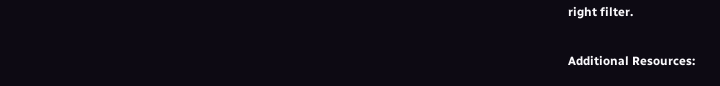right filter.

Additional Resources: